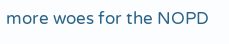more woes for the NOPD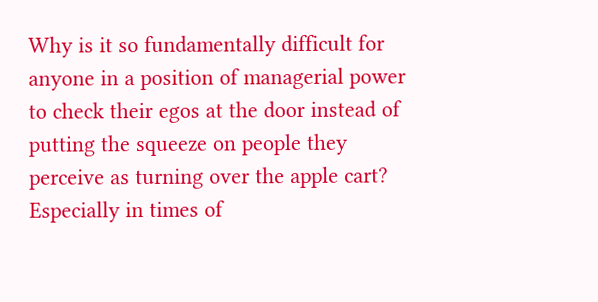Why is it so fundamentally difficult for anyone in a position of managerial power to check their egos at the door instead of putting the squeeze on people they perceive as turning over the apple cart? Especially in times of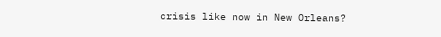crisis like now in New Orleans?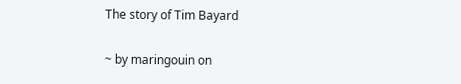The story of Tim Bayard


~ by maringouin on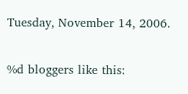Tuesday, November 14, 2006.

%d bloggers like this: